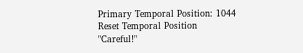Primary Temporal Position: 1044
Reset Temporal Position
"Careful!"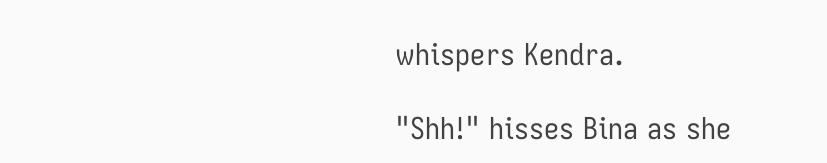whispers Kendra.

"Shh!" hisses Bina as she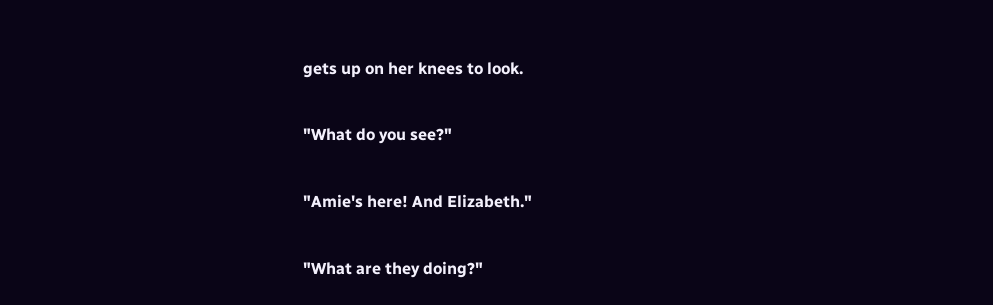gets up on her knees to look.

"What do you see?"

"Amie's here! And Elizabeth."

"What are they doing?"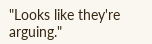"Looks like they're arguing."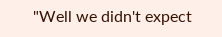"Well we didn't expect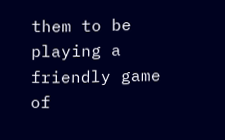them to be playing a friendly game of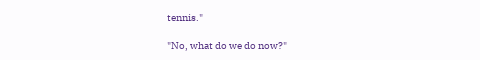tennis."

"No, what do we do now?"